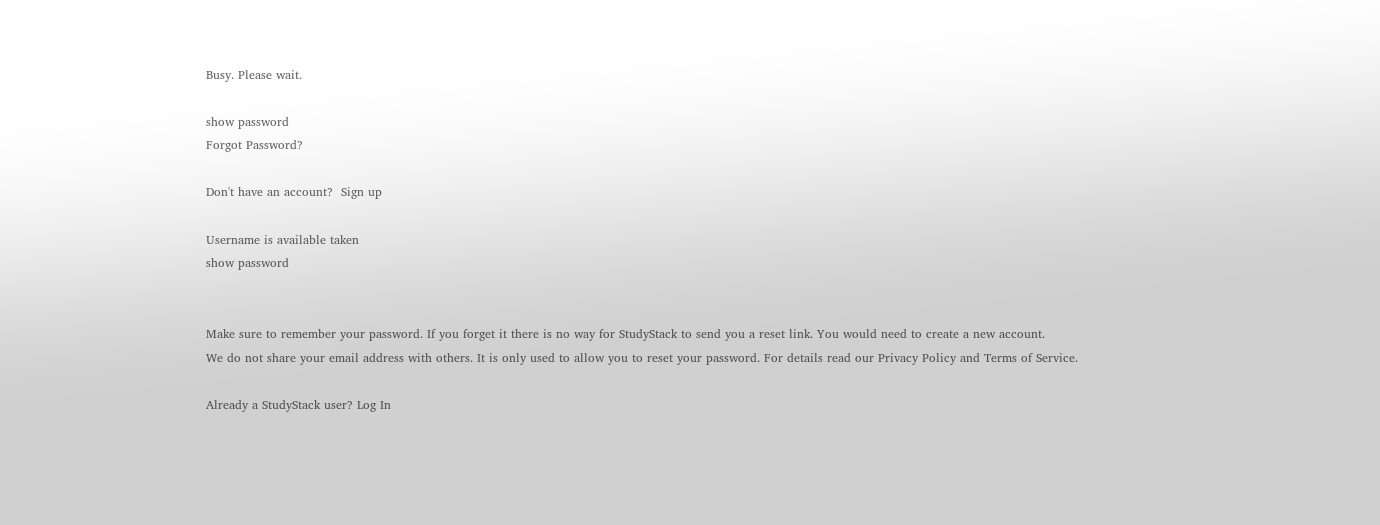Busy. Please wait.

show password
Forgot Password?

Don't have an account?  Sign up

Username is available taken
show password


Make sure to remember your password. If you forget it there is no way for StudyStack to send you a reset link. You would need to create a new account.
We do not share your email address with others. It is only used to allow you to reset your password. For details read our Privacy Policy and Terms of Service.

Already a StudyStack user? Log In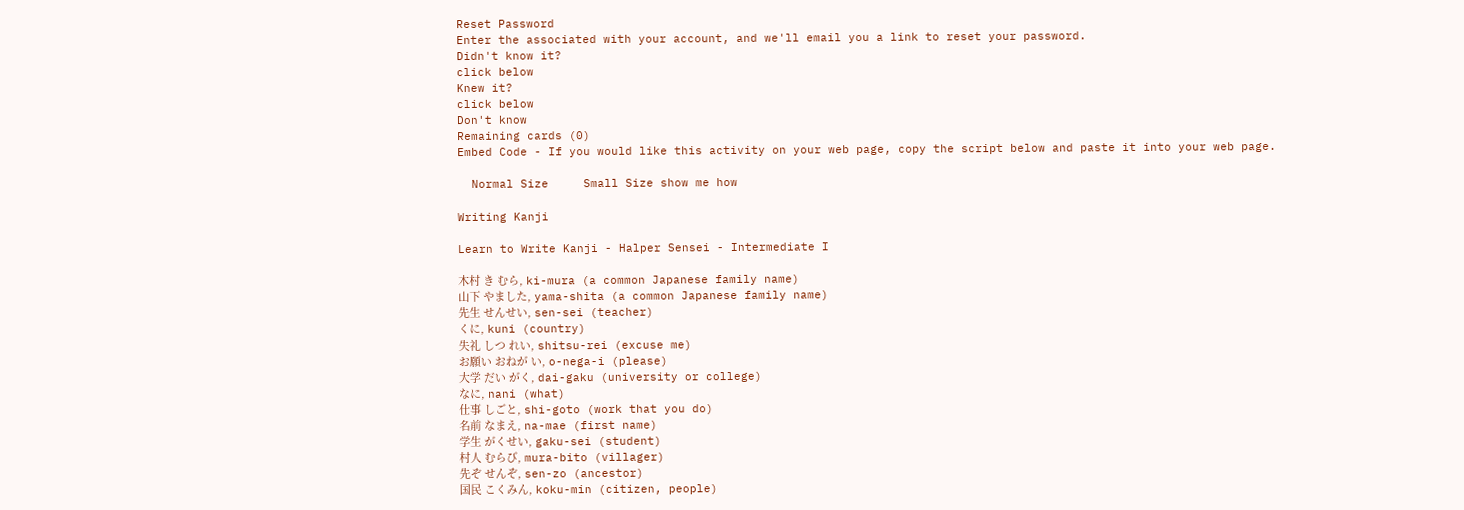Reset Password
Enter the associated with your account, and we'll email you a link to reset your password.
Didn't know it?
click below
Knew it?
click below
Don't know
Remaining cards (0)
Embed Code - If you would like this activity on your web page, copy the script below and paste it into your web page.

  Normal Size     Small Size show me how

Writing Kanji

Learn to Write Kanji - Halper Sensei - Intermediate I

木村 き むら, ki-mura (a common Japanese family name)
山下 やました, yama-shita (a common Japanese family name)
先生 せんせい, sen-sei (teacher)
くに, kuni (country)
失礼 しつ れい, shitsu-rei (excuse me)
お願い おねが い, o-nega-i (please)
大学 だい がく, dai-gaku (university or college)
なに, nani (what)
仕事 しごと, shi-goto (work that you do)
名前 なまえ, na-mae (first name)
学生 がくせい, gaku-sei (student)
村人 むらび, mura-bito (villager)
先ぞ せんぞ, sen-zo (ancestor)
国民 こくみん, koku-min (citizen, people)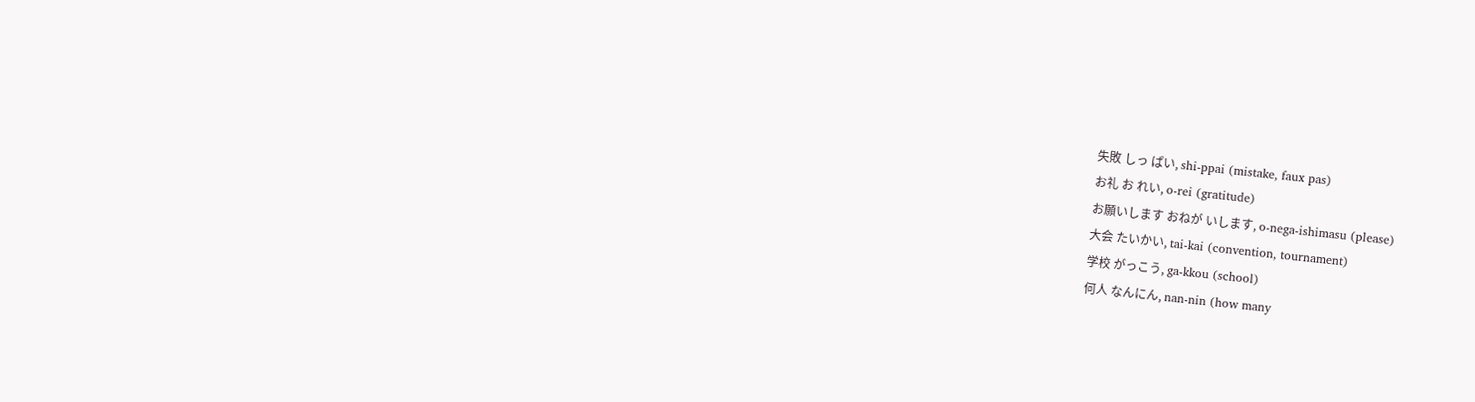失敗 しっ ぱい, shi-ppai (mistake, faux pas)
お礼 お れい, o-rei (gratitude)
お願いします おねが いします, o-nega-ishimasu (please)
大会 たいかい, tai-kai (convention, tournament)
学校 がっこう, ga-kkou (school)
何人 なんにん, nan-nin (how many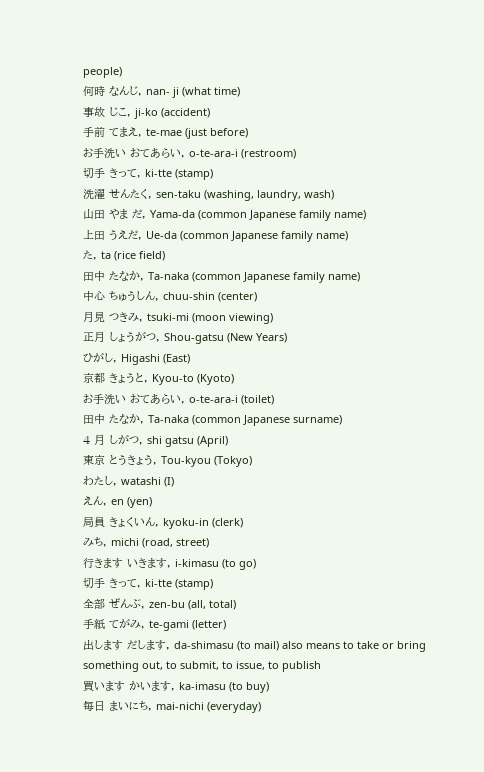people)
何時 なんじ, nan- ji (what time)
事故 じこ, ji-ko (accident)
手前 てまえ, te-mae (just before)
お手洗い おてあらい, o-te-ara-i (restroom)
切手 きって, ki-tte (stamp)
洗濯 せんたく, sen-taku (washing, laundry, wash)
山田 やま だ, Yama-da (common Japanese family name)
上田 うえだ, Ue-da (common Japanese family name)
た, ta (rice field)
田中 たなか, Ta-naka (common Japanese family name)
中心 ちゅうしん, chuu-shin (center)
月見 つきみ, tsuki-mi (moon viewing)
正月 しょうがつ, Shou-gatsu (New Years)
ひがし, Higashi (East)
京都 きょうと, Kyou-to (Kyoto)
お手洗い おてあらい, o-te-ara-i (toilet)
田中 たなか, Ta-naka (common Japanese surname)
4 月 しがつ, shi gatsu (April)
東京 とうきょう, Tou-kyou (Tokyo)
わたし, watashi (I)
えん, en (yen)
局員 きょくいん, kyoku-in (clerk)
みち, michi (road, street)
行きます いきます, i-kimasu (to go)
切手 きって, ki-tte (stamp)
全部 ぜんぶ, zen-bu (all, total)
手紙 てがみ, te-gami (letter)
出します だします, da-shimasu (to mail) also means to take or bring something out, to submit, to issue, to publish
買います かいます, ka-imasu (to buy)
毎日 まいにち, mai-nichi (everyday)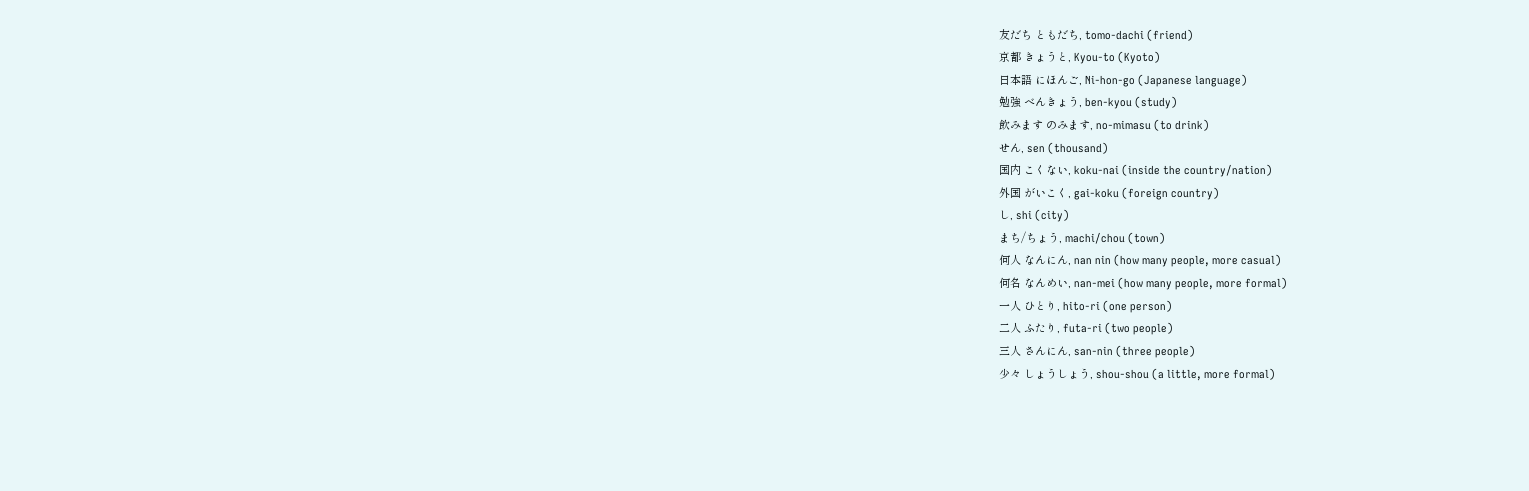友だち ともだち, tomo-dachi (friend)
京都 きょうと, Kyou-to (Kyoto)
日本語 にほんご, Ni-hon-go (Japanese language)
勉強 べんきょう, ben-kyou (study)
飲みます のみます, no-mimasu (to drink)
せん, sen (thousand)
国内 こくない, koku-nai (inside the country/nation)
外国 がいこく, gai-koku (foreign country)
し, shi (city)
まち/ちょう, machi/chou (town)
何人 なんにん, nan nin (how many people, more casual)
何名 なんめい, nan-mei (how many people, more formal)
一人 ひとり, hito-ri (one person)
二人 ふたり, futa-ri (two people)
三人 さんにん, san-nin (three people)
少々 しょうしょう, shou-shou (a little, more formal)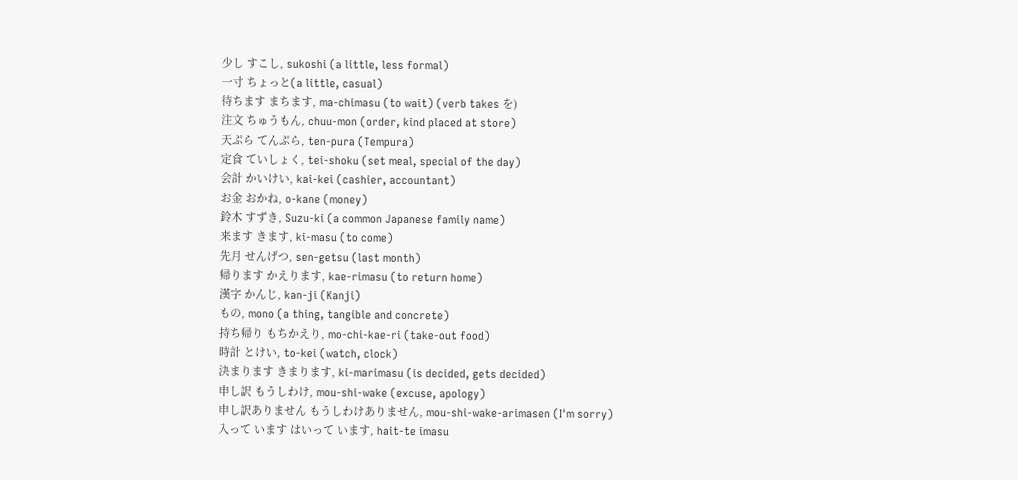少し すこし, sukoshi (a little, less formal)
一寸 ちょっと(a little, casual)
待ちます まちます, ma-chimasu (to wait) (verb takes を)
注文 ちゅうもん, chuu-mon (order, kind placed at store)
天ぷら てんぷら, ten-pura (Tempura)
定食 ていしょく, tei-shoku (set meal, special of the day)
会計 かいけい, kai-kei (cashier, accountant)
お金 おかね, o-kane (money)
鈴木 すずき, Suzu-ki (a common Japanese family name)
来ます きます, ki-masu (to come)
先月 せんげつ, sen-getsu (last month)
帰ります かえります, kae-rimasu (to return home)
漢字 かんじ, kan-ji (Kanji)
もの, mono (a thing, tangible and concrete)
持ち帰り もちかえり, mo-chi-kae-ri (take-out food)
時計 とけい, to-kei (watch, clock)
決まります きまります, ki-marimasu (is decided, gets decided)
申し訳 もうしわけ, mou-shi-wake (excuse, apology)
申し訳ありません もうしわけありません, mou-shi-wake-arimasen (I'm sorry)
入って います はいって います, hait-te imasu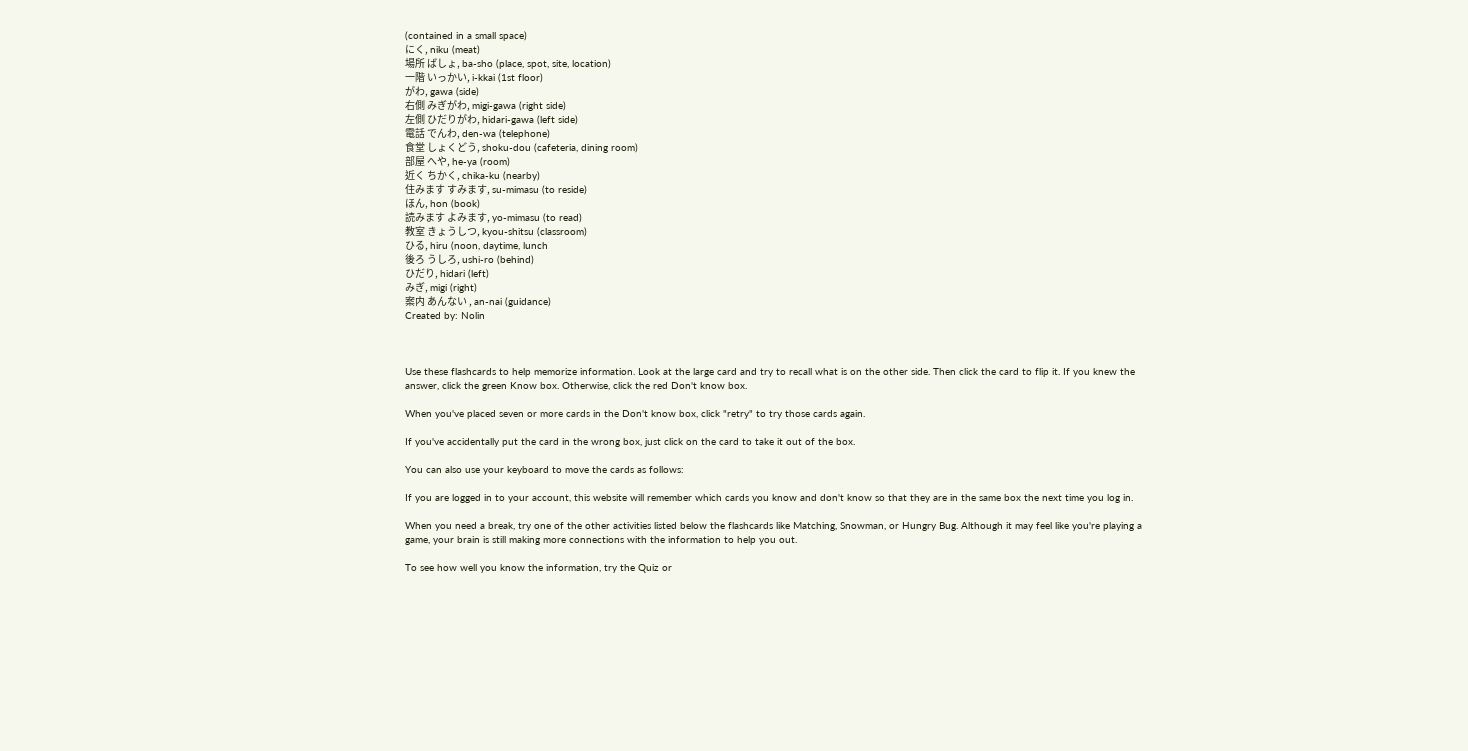(contained in a small space)
にく, niku (meat)
場所 ばしょ, ba-sho (place, spot, site, location)
一階 いっかい, i-kkai (1st floor)
がわ, gawa (side)
右側 みぎがわ, migi-gawa (right side)
左側 ひだりがわ, hidari-gawa (left side)
電話 でんわ, den-wa (telephone)
食堂 しょくどう, shoku-dou (cafeteria, dining room)
部屋 へや, he-ya (room)
近く ちかく, chika-ku (nearby)
住みます すみます, su-mimasu (to reside)
ほん, hon (book)
読みます よみます, yo-mimasu (to read)
教室 きょうしつ, kyou-shitsu (classroom)
ひる, hiru (noon, daytime, lunch
後ろ うしろ, ushi-ro (behind)
ひだり, hidari (left)
みぎ, migi (right)
案内 あんない , an-nai (guidance)
Created by: Nolin



Use these flashcards to help memorize information. Look at the large card and try to recall what is on the other side. Then click the card to flip it. If you knew the answer, click the green Know box. Otherwise, click the red Don't know box.

When you've placed seven or more cards in the Don't know box, click "retry" to try those cards again.

If you've accidentally put the card in the wrong box, just click on the card to take it out of the box.

You can also use your keyboard to move the cards as follows:

If you are logged in to your account, this website will remember which cards you know and don't know so that they are in the same box the next time you log in.

When you need a break, try one of the other activities listed below the flashcards like Matching, Snowman, or Hungry Bug. Although it may feel like you're playing a game, your brain is still making more connections with the information to help you out.

To see how well you know the information, try the Quiz or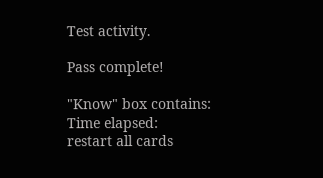Test activity.

Pass complete!

"Know" box contains:
Time elapsed:
restart all cards